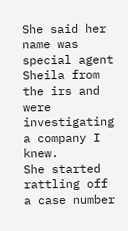She said her name was special agent Sheila from the irs and were investigating a company I knew.
She started rattling off a case number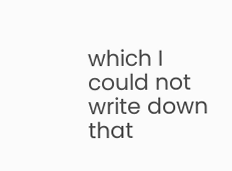which I could not write down that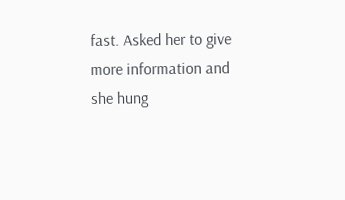fast. Asked her to give more information and she hung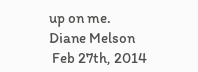up on me.
Diane Melson
 Feb 27th, 2014